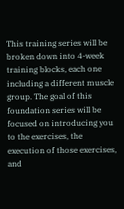This training series will be broken down into 4-week training blocks, each one including a different muscle group. The goal of this foundation series will be focused on introducing you to the exercises, the execution of those exercises, and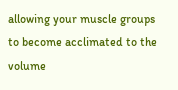allowing your muscle groups to become acclimated to the volume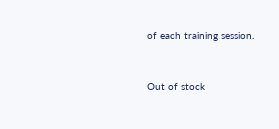of each training session.


Out of stock